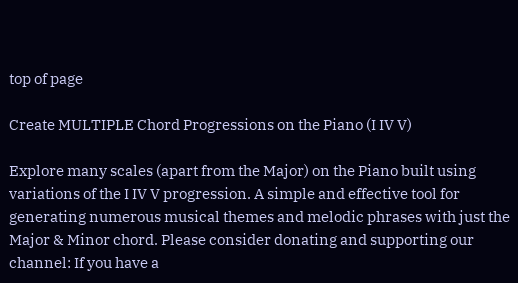top of page

Create MULTIPLE Chord Progressions on the Piano (I IV V)

Explore many scales (apart from the Major) on the Piano built using variations of the I IV V progression. A simple and effective tool for generating numerous musical themes and melodic phrases with just the Major & Minor chord. Please consider donating and supporting our channel: If you have a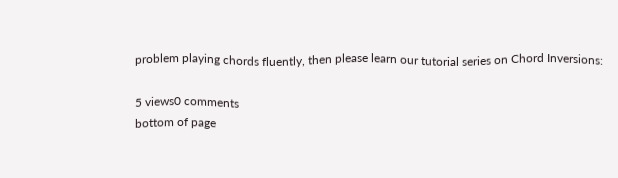problem playing chords fluently, then please learn our tutorial series on Chord Inversions:

5 views0 comments
bottom of page